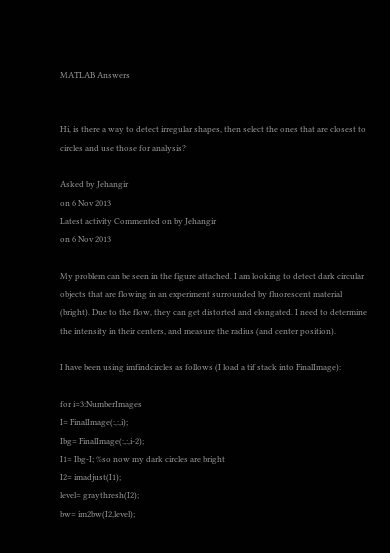MATLAB Answers


Hi, is there a way to detect irregular shapes, then select the ones that are closest to circles and use those for analysis?

Asked by Jehangir
on 6 Nov 2013
Latest activity Commented on by Jehangir
on 6 Nov 2013

My problem can be seen in the figure attached. I am looking to detect dark circular objects that are flowing in an experiment surrounded by fluorescent material (bright). Due to the flow, they can get distorted and elongated. I need to determine the intensity in their centers, and measure the radius (and center position).

I have been using imfindcircles as follows (I load a tif stack into FinalImage):

for i=3:NumberImages
I= FinalImage(:,:,i);
Ibg= FinalImage(:,:,i-2);
I1= Ibg-I; %so now my dark circles are bright
I2= imadjust(I1);
level= graythresh(I2);
bw= im2bw(I2,level);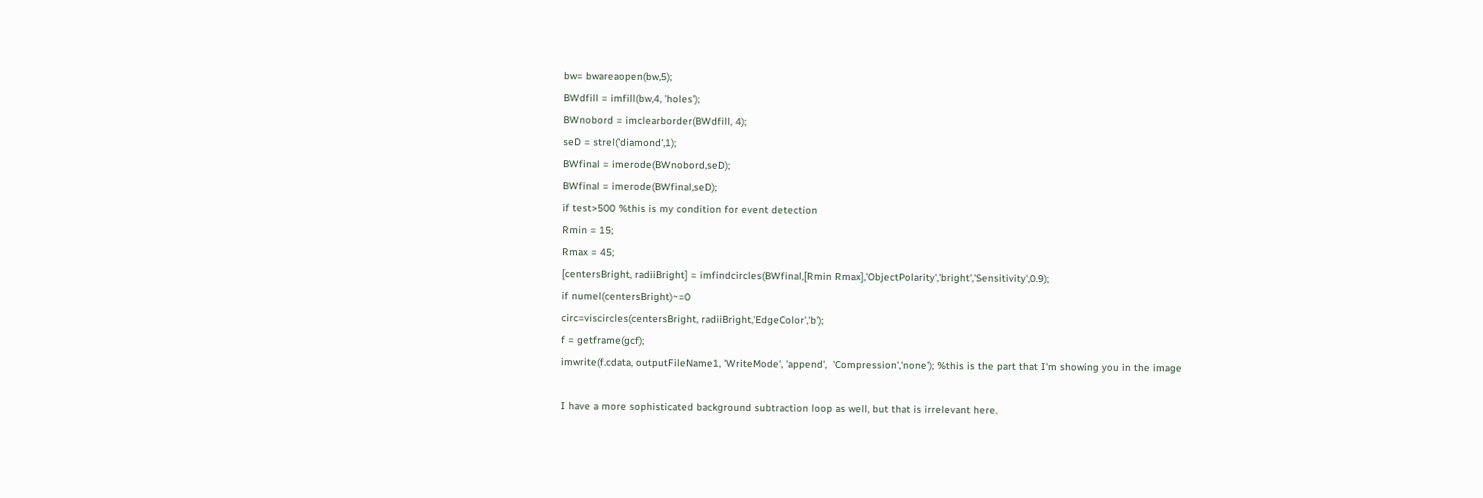bw= bwareaopen(bw,5);
BWdfill = imfill(bw,4, 'holes');
BWnobord = imclearborder(BWdfill, 4);
seD = strel('diamond',1);
BWfinal = imerode(BWnobord,seD);
BWfinal = imerode(BWfinal,seD);
if test>500 %this is my condition for event detection
Rmin = 15;
Rmax = 45;
[centersBright, radiiBright] = imfindcircles(BWfinal,[Rmin Rmax],'ObjectPolarity','bright','Sensitivity',0.9);
if numel(centersBright)~=0
circ=viscircles(centersBright, radiiBright,'EdgeColor','b');
f = getframe(gcf);
imwrite(f.cdata, outputFileName1, 'WriteMode', 'append',  'Compression','none'); %this is the part that I'm showing you in the image

I have a more sophisticated background subtraction loop as well, but that is irrelevant here.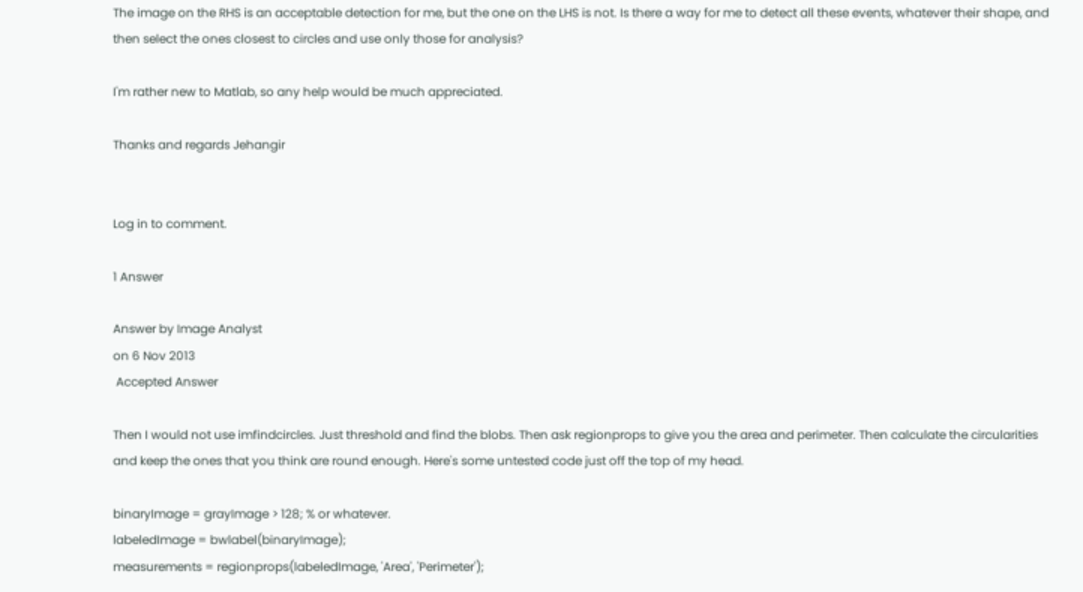The image on the RHS is an acceptable detection for me, but the one on the LHS is not. Is there a way for me to detect all these events, whatever their shape, and then select the ones closest to circles and use only those for analysis?

I'm rather new to Matlab, so any help would be much appreciated.

Thanks and regards Jehangir


Log in to comment.

1 Answer

Answer by Image Analyst
on 6 Nov 2013
 Accepted Answer

Then I would not use imfindcircles. Just threshold and find the blobs. Then ask regionprops to give you the area and perimeter. Then calculate the circularities and keep the ones that you think are round enough. Here's some untested code just off the top of my head.

binaryImage = grayImage > 128; % or whatever.
labeledImage = bwlabel(binaryImage);
measurements = regionprops(labeledImage, 'Area', 'Perimeter');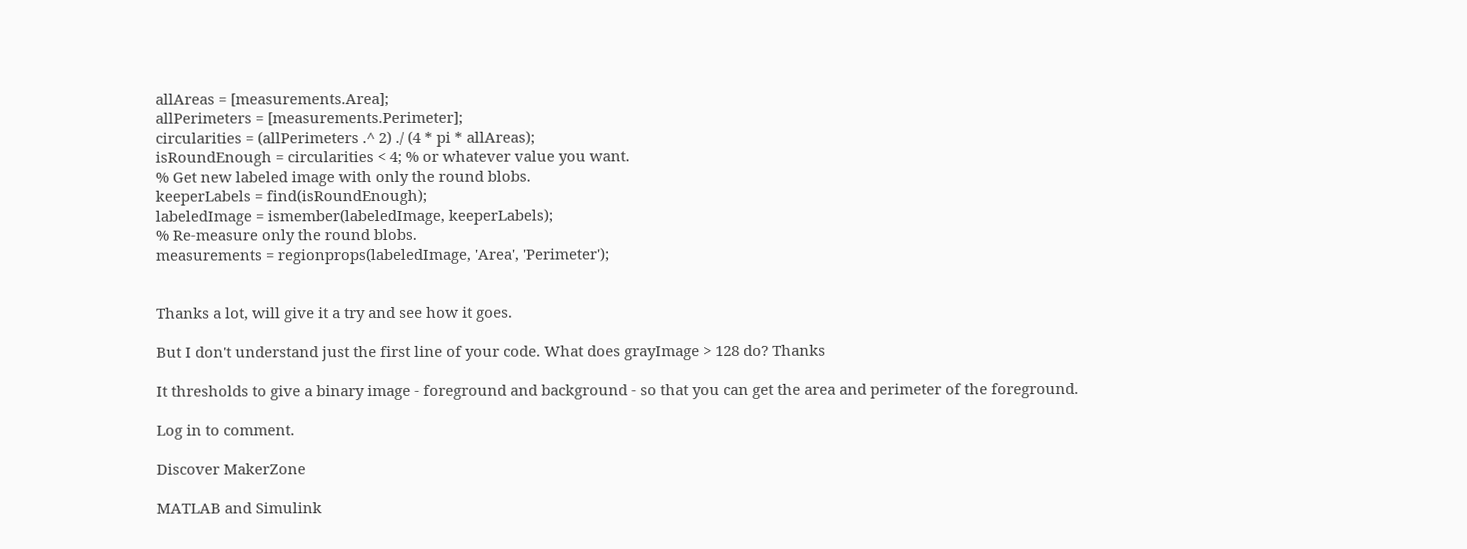allAreas = [measurements.Area];
allPerimeters = [measurements.Perimeter];
circularities = (allPerimeters .^ 2) ./ (4 * pi * allAreas);
isRoundEnough = circularities < 4; % or whatever value you want.
% Get new labeled image with only the round blobs.
keeperLabels = find(isRoundEnough);
labeledImage = ismember(labeledImage, keeperLabels);
% Re-measure only the round blobs.
measurements = regionprops(labeledImage, 'Area', 'Perimeter');


Thanks a lot, will give it a try and see how it goes.

But I don't understand just the first line of your code. What does grayImage > 128 do? Thanks

It thresholds to give a binary image - foreground and background - so that you can get the area and perimeter of the foreground.

Log in to comment.

Discover MakerZone

MATLAB and Simulink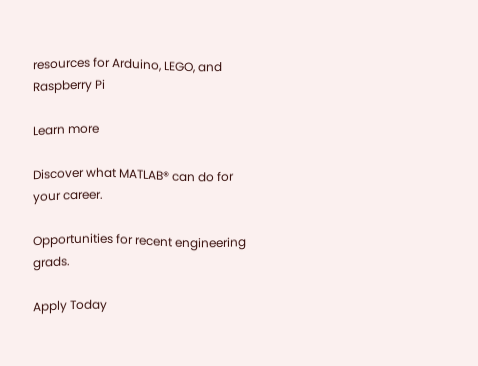resources for Arduino, LEGO, and Raspberry Pi

Learn more

Discover what MATLAB® can do for your career.

Opportunities for recent engineering grads.

Apply Today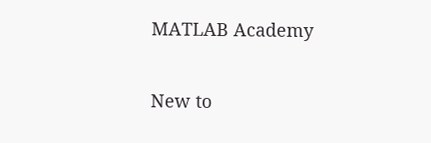MATLAB Academy

New to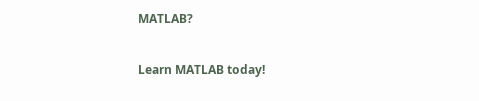MATLAB?

Learn MATLAB today!